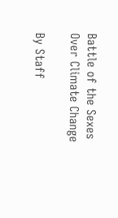Battle of the Sexes Over Climate Change

By Staff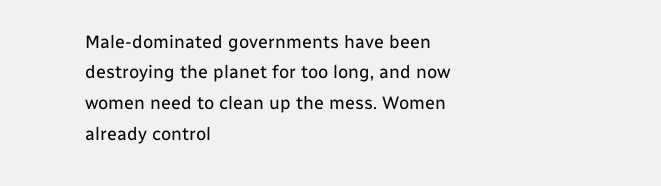Male-dominated governments have been destroying the planet for too long, and now women need to clean up the mess. Women already control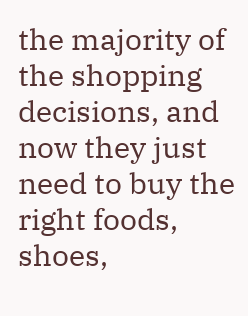the majority of the shopping decisions, and now they just need to buy the right foods, shoes,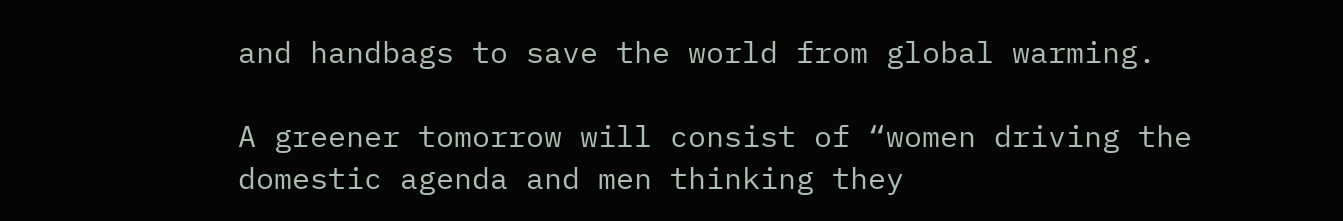and handbags to save the world from global warming.

A greener tomorrow will consist of “women driving the domestic agenda and men thinking they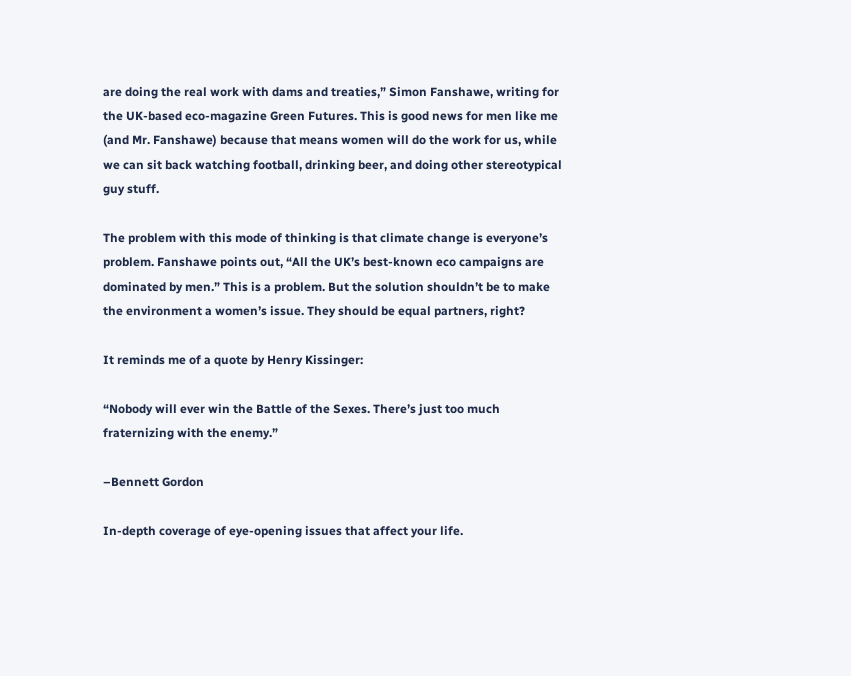are doing the real work with dams and treaties,” Simon Fanshawe, writing for the UK-based eco-magazine Green Futures. This is good news for men like me (and Mr. Fanshawe) because that means women will do the work for us, while we can sit back watching football, drinking beer, and doing other stereotypical guy stuff.

The problem with this mode of thinking is that climate change is everyone’s problem. Fanshawe points out, “All the UK’s best-known eco campaigns are dominated by men.” This is a problem. But the solution shouldn’t be to make the environment a women’s issue. They should be equal partners, right?

It reminds me of a quote by Henry Kissinger:

“Nobody will ever win the Battle of the Sexes. There’s just too much fraternizing with the enemy.”

–Bennett Gordon

In-depth coverage of eye-opening issues that affect your life.